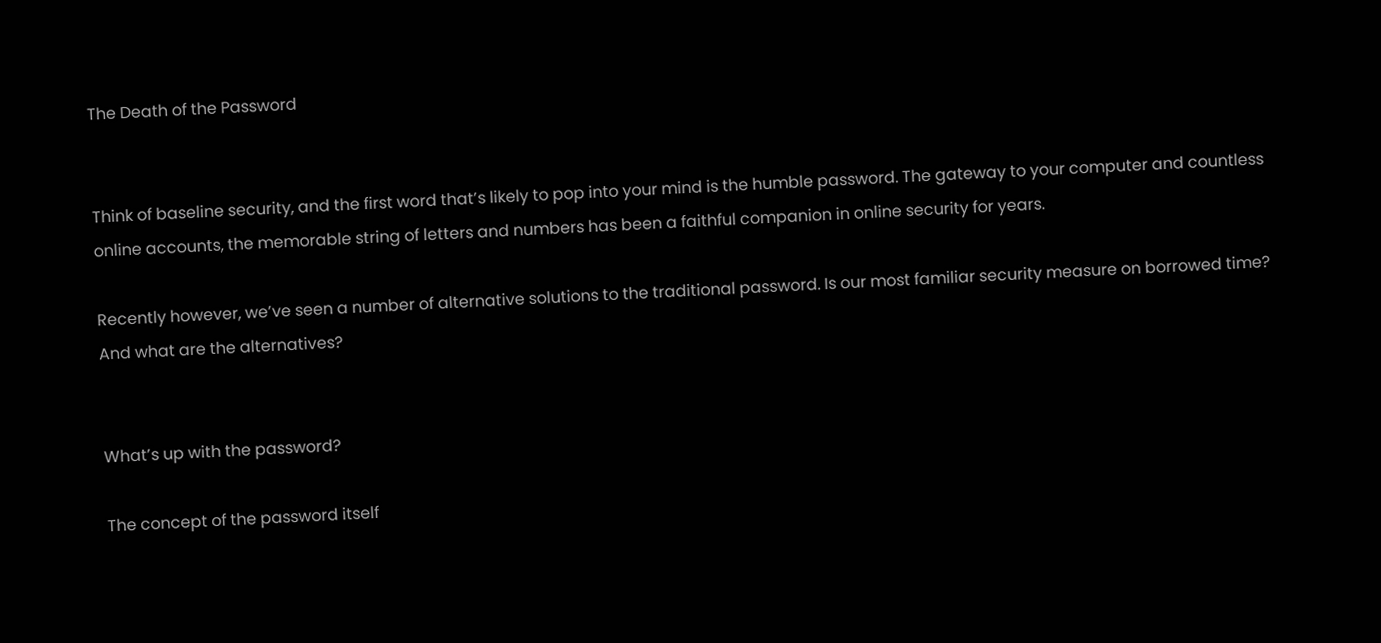The Death of the Password


Think of baseline security, and the first word that’s likely to pop into your mind is the humble password. The gateway to your computer and countless online accounts, the memorable string of letters and numbers has been a faithful companion in online security for years.

Recently however, we’ve seen a number of alternative solutions to the traditional password. Is our most familiar security measure on borrowed time? And what are the alternatives?


What’s up with the password?

The concept of the password itself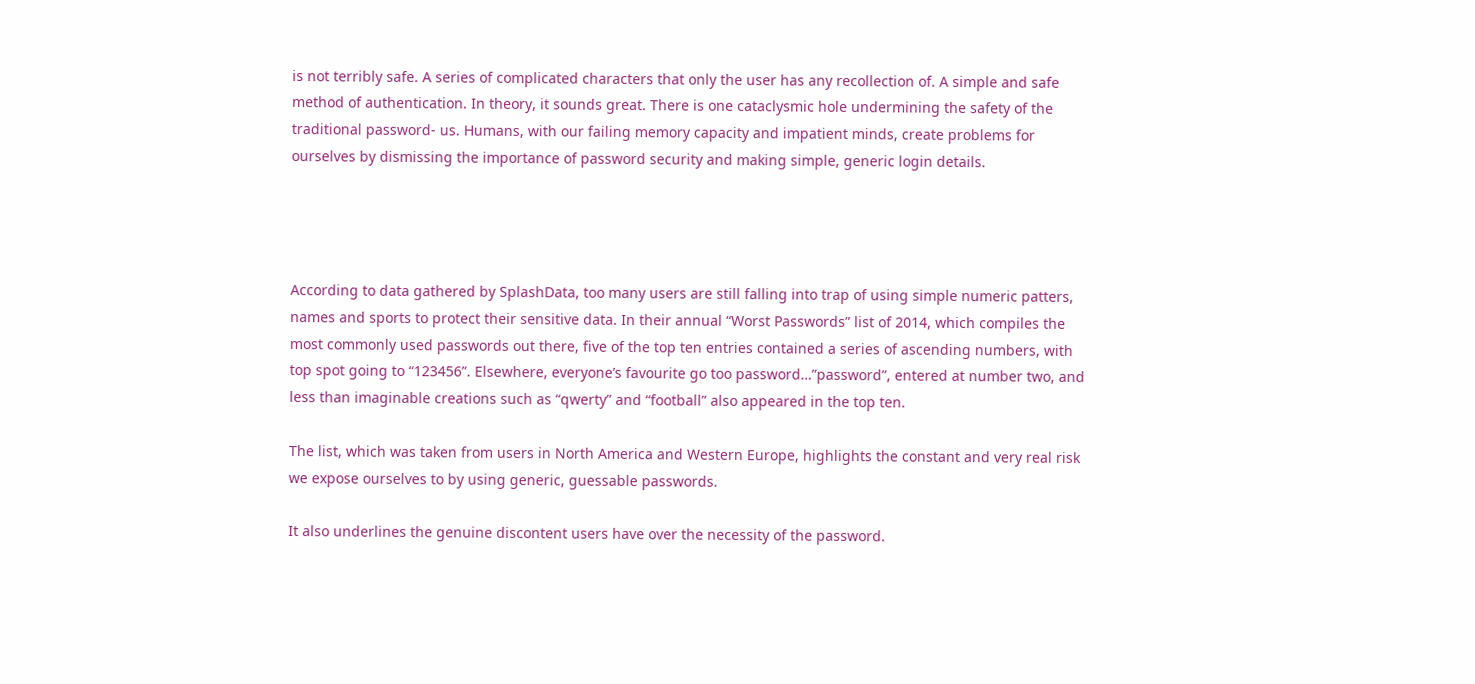is not terribly safe. A series of complicated characters that only the user has any recollection of. A simple and safe method of authentication. In theory, it sounds great. There is one cataclysmic hole undermining the safety of the traditional password- us. Humans, with our failing memory capacity and impatient minds, create problems for ourselves by dismissing the importance of password security and making simple, generic login details.




According to data gathered by SplashData, too many users are still falling into trap of using simple numeric patters, names and sports to protect their sensitive data. In their annual “Worst Passwords” list of 2014, which compiles the most commonly used passwords out there, five of the top ten entries contained a series of ascending numbers, with top spot going to “123456”. Elsewhere, everyone’s favourite go too password…”password”, entered at number two, and less than imaginable creations such as “qwerty” and “football” also appeared in the top ten.

The list, which was taken from users in North America and Western Europe, highlights the constant and very real risk we expose ourselves to by using generic, guessable passwords.

It also underlines the genuine discontent users have over the necessity of the password.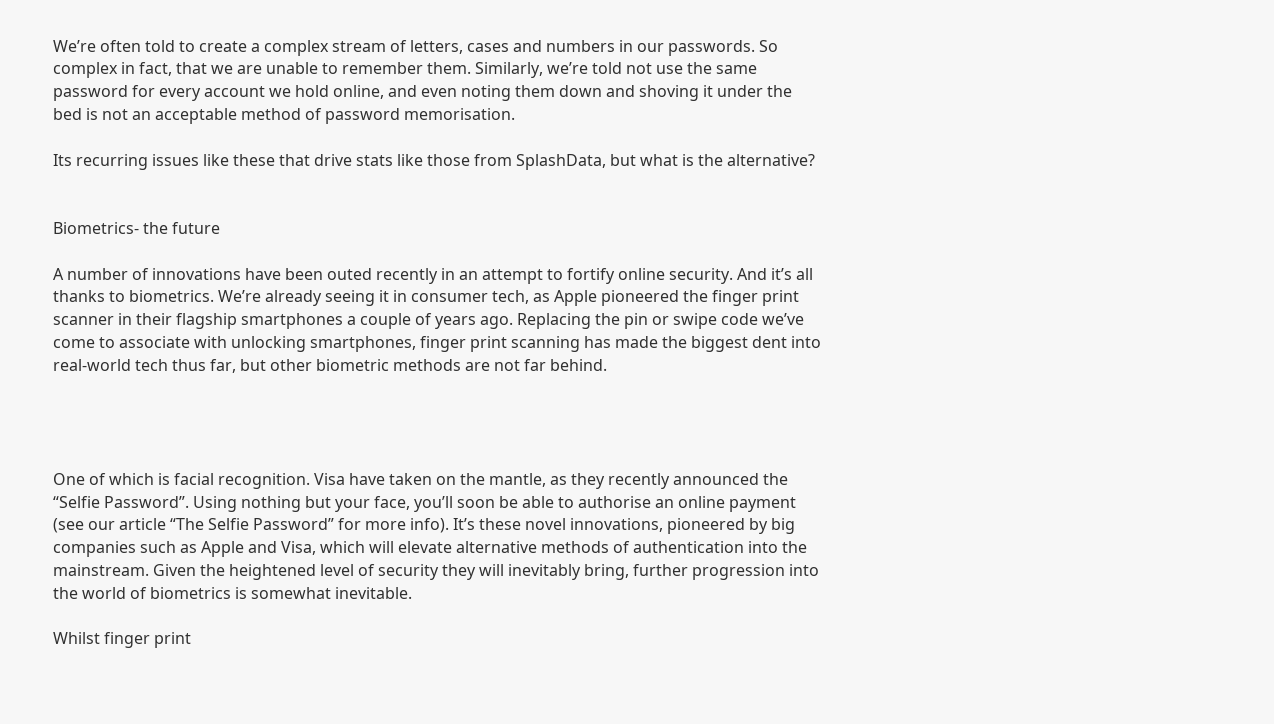We’re often told to create a complex stream of letters, cases and numbers in our passwords. So complex in fact, that we are unable to remember them. Similarly, we’re told not use the same password for every account we hold online, and even noting them down and shoving it under the bed is not an acceptable method of password memorisation.

Its recurring issues like these that drive stats like those from SplashData, but what is the alternative?


Biometrics- the future

A number of innovations have been outed recently in an attempt to fortify online security. And it’s all thanks to biometrics. We’re already seeing it in consumer tech, as Apple pioneered the finger print scanner in their flagship smartphones a couple of years ago. Replacing the pin or swipe code we’ve come to associate with unlocking smartphones, finger print scanning has made the biggest dent into real-world tech thus far, but other biometric methods are not far behind.




One of which is facial recognition. Visa have taken on the mantle, as they recently announced the “Selfie Password”. Using nothing but your face, you’ll soon be able to authorise an online payment (see our article “The Selfie Password” for more info). It’s these novel innovations, pioneered by big companies such as Apple and Visa, which will elevate alternative methods of authentication into the mainstream. Given the heightened level of security they will inevitably bring, further progression into the world of biometrics is somewhat inevitable.

Whilst finger print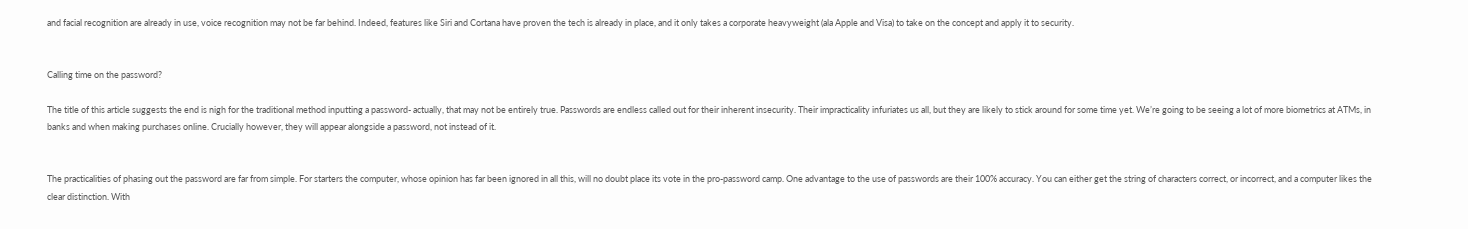and facial recognition are already in use, voice recognition may not be far behind. Indeed, features like Siri and Cortana have proven the tech is already in place, and it only takes a corporate heavyweight (ala Apple and Visa) to take on the concept and apply it to security.


Calling time on the password?

The title of this article suggests the end is nigh for the traditional method inputting a password- actually, that may not be entirely true. Passwords are endless called out for their inherent insecurity. Their impracticality infuriates us all, but they are likely to stick around for some time yet. We’re going to be seeing a lot of more biometrics at ATMs, in banks and when making purchases online. Crucially however, they will appear alongside a password, not instead of it.


The practicalities of phasing out the password are far from simple. For starters the computer, whose opinion has far been ignored in all this, will no doubt place its vote in the pro-password camp. One advantage to the use of passwords are their 100% accuracy. You can either get the string of characters correct, or incorrect, and a computer likes the clear distinction. With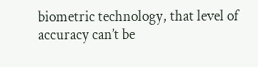biometric technology, that level of accuracy can’t be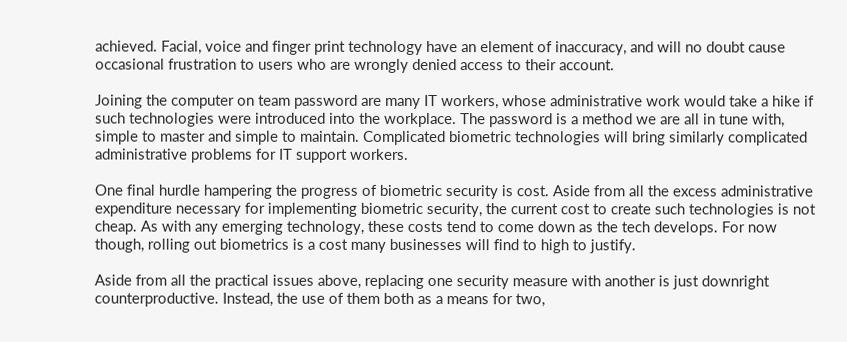achieved. Facial, voice and finger print technology have an element of inaccuracy, and will no doubt cause occasional frustration to users who are wrongly denied access to their account.

Joining the computer on team password are many IT workers, whose administrative work would take a hike if such technologies were introduced into the workplace. The password is a method we are all in tune with, simple to master and simple to maintain. Complicated biometric technologies will bring similarly complicated administrative problems for IT support workers.

One final hurdle hampering the progress of biometric security is cost. Aside from all the excess administrative expenditure necessary for implementing biometric security, the current cost to create such technologies is not cheap. As with any emerging technology, these costs tend to come down as the tech develops. For now though, rolling out biometrics is a cost many businesses will find to high to justify.

Aside from all the practical issues above, replacing one security measure with another is just downright counterproductive. Instead, the use of them both as a means for two,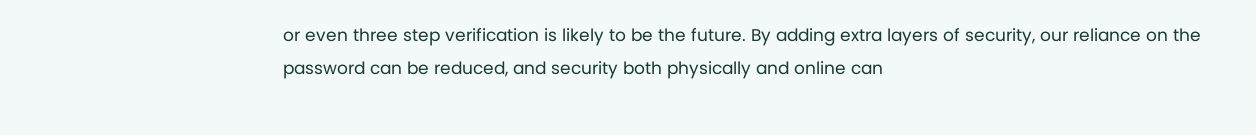or even three step verification is likely to be the future. By adding extra layers of security, our reliance on the password can be reduced, and security both physically and online can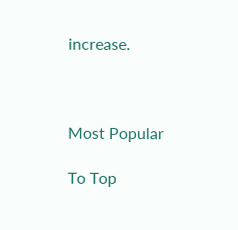increase.



Most Popular

To Top